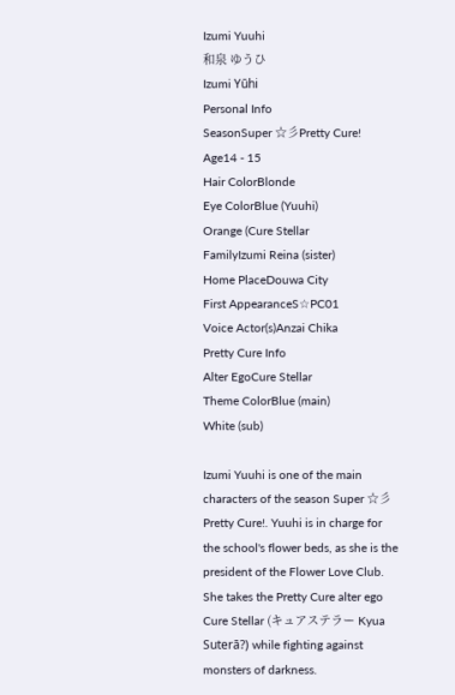Izumi Yuuhi
和泉 ゆうひ
Izumi Yūhi
Personal Info
SeasonSuper ☆彡Pretty Cure!
Age14 - 15
Hair ColorBlonde
Eye ColorBlue (Yuuhi)
Orange (Cure Stellar
FamilyIzumi Reina (sister)
Home PlaceDouwa City
First AppearanceS☆PC01
Voice Actor(s)Anzai Chika
Pretty Cure Info
Alter EgoCure Stellar
Theme ColorBlue (main)
White (sub)

Izumi Yuuhi is one of the main characters of the season Super ☆彡Pretty Cure!. Yuuhi is in charge for the school's flower beds, as she is the president of the Flower Love Club. She takes the Pretty Cure alter ego Cure Stellar (キュアステラー Kyua Suterā?) while fighting against monsters of darkness.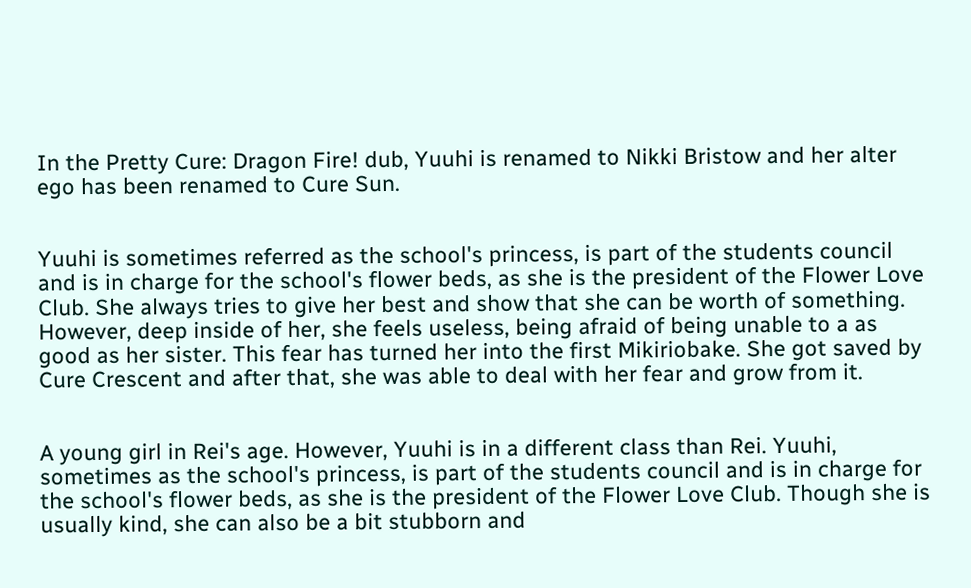In the Pretty Cure: Dragon Fire! dub, Yuuhi is renamed to Nikki Bristow and her alter ego has been renamed to Cure Sun.


Yuuhi is sometimes referred as the school's princess, is part of the students council and is in charge for the school's flower beds, as she is the president of the Flower Love Club. She always tries to give her best and show that she can be worth of something. However, deep inside of her, she feels useless, being afraid of being unable to a as good as her sister. This fear has turned her into the first Mikiriobake. She got saved by Cure Crescent and after that, she was able to deal with her fear and grow from it.


A young girl in Rei's age. However, Yuuhi is in a different class than Rei. Yuuhi, sometimes as the school's princess, is part of the students council and is in charge for the school's flower beds, as she is the president of the Flower Love Club. Though she is usually kind, she can also be a bit stubborn and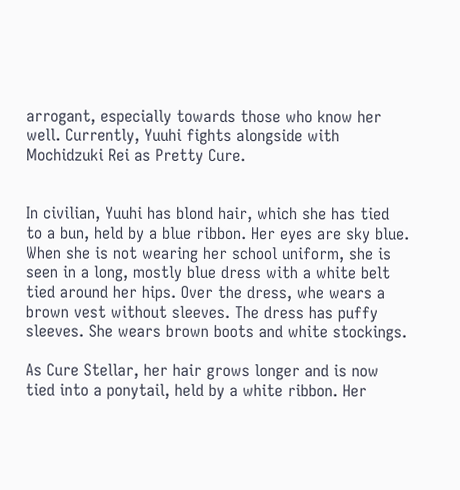arrogant, especially towards those who know her well. Currently, Yuuhi fights alongside with Mochidzuki Rei as Pretty Cure.


In civilian, Yuuhi has blond hair, which she has tied to a bun, held by a blue ribbon. Her eyes are sky blue. When she is not wearing her school uniform, she is seen in a long, mostly blue dress with a white belt tied around her hips. Over the dress, whe wears a brown vest without sleeves. The dress has puffy sleeves. She wears brown boots and white stockings.

As Cure Stellar, her hair grows longer and is now tied into a ponytail, held by a white ribbon. Her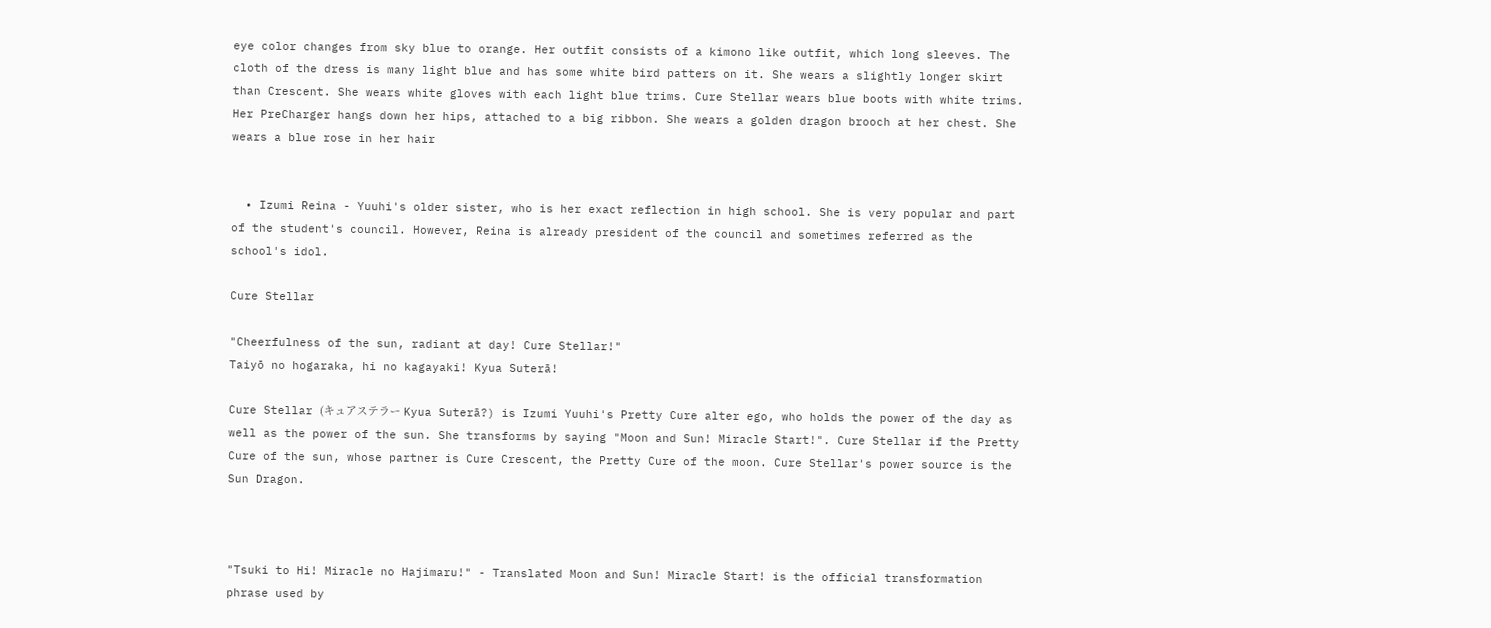eye color changes from sky blue to orange. Her outfit consists of a kimono like outfit, which long sleeves. The cloth of the dress is many light blue and has some white bird patters on it. She wears a slightly longer skirt than Crescent. She wears white gloves with each light blue trims. Cure Stellar wears blue boots with white trims. Her PreCharger hangs down her hips, attached to a big ribbon. She wears a golden dragon brooch at her chest. She wears a blue rose in her hair


  • Izumi Reina - Yuuhi's older sister, who is her exact reflection in high school. She is very popular and part of the student's council. However, Reina is already president of the council and sometimes referred as the school's idol.

Cure Stellar

"Cheerfulness of the sun, radiant at day! Cure Stellar!"
Taiyō no hogaraka, hi no kagayaki! Kyua Suterā!

Cure Stellar (キュアステラー Kyua Suterā?) is Izumi Yuuhi's Pretty Cure alter ego, who holds the power of the day as well as the power of the sun. She transforms by saying "Moon and Sun! Miracle Start!". Cure Stellar if the Pretty Cure of the sun, whose partner is Cure Crescent, the Pretty Cure of the moon. Cure Stellar's power source is the Sun Dragon.



"Tsuki to Hi! Miracle no Hajimaru!" - Translated Moon and Sun! Miracle Start! is the official transformation phrase used by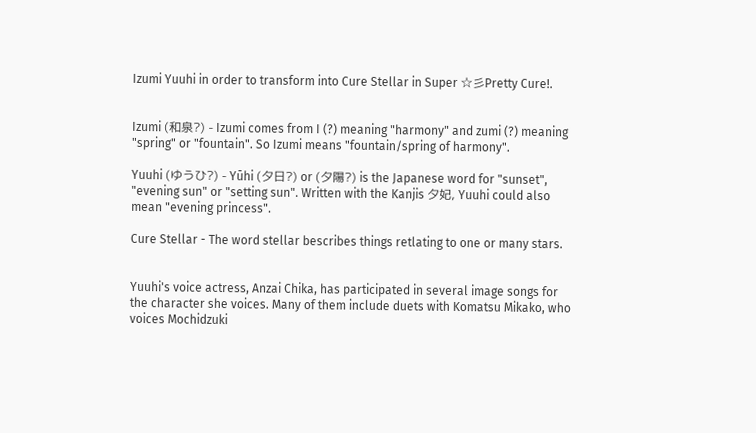Izumi Yuuhi in order to transform into Cure Stellar in Super ☆彡Pretty Cure!.


Izumi (和泉?) - Izumi comes from I (?) meaning "harmony" and zumi (?) meaning "spring" or "fountain". So Izumi means "fountain/spring of harmony".

Yuuhi (ゆうひ?) - Yūhi (夕日?) or (夕陽?) is the Japanese word for "sunset", "evening sun" or "setting sun". Written with the Kanjis 夕妃, Yuuhi could also mean "evening princess".

Cure Stellar - The word stellar bescribes things retlating to one or many stars.


Yuuhi's voice actress, Anzai Chika, has participated in several image songs for the character she voices. Many of them include duets with Komatsu Mikako, who voices Mochidzuki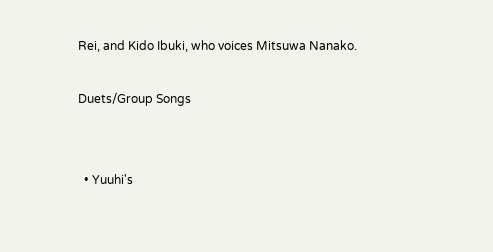Rei, and Kido Ibuki, who voices Mitsuwa Nanako.

Duets/Group Songs


  • Yuuhi's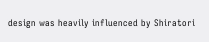design was heavily influenced by Shiratori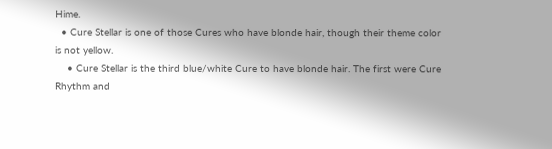Hime.
  • Cure Stellar is one of those Cures who have blonde hair, though their theme color is not yellow.
    • Cure Stellar is the third blue/white Cure to have blonde hair. The first were Cure Rhythm and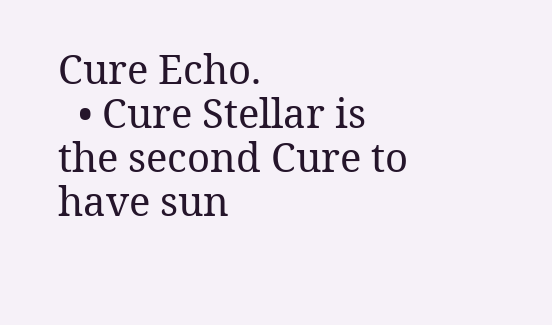Cure Echo.
  • Cure Stellar is the second Cure to have sun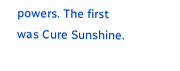powers. The first was Cure Sunshine.